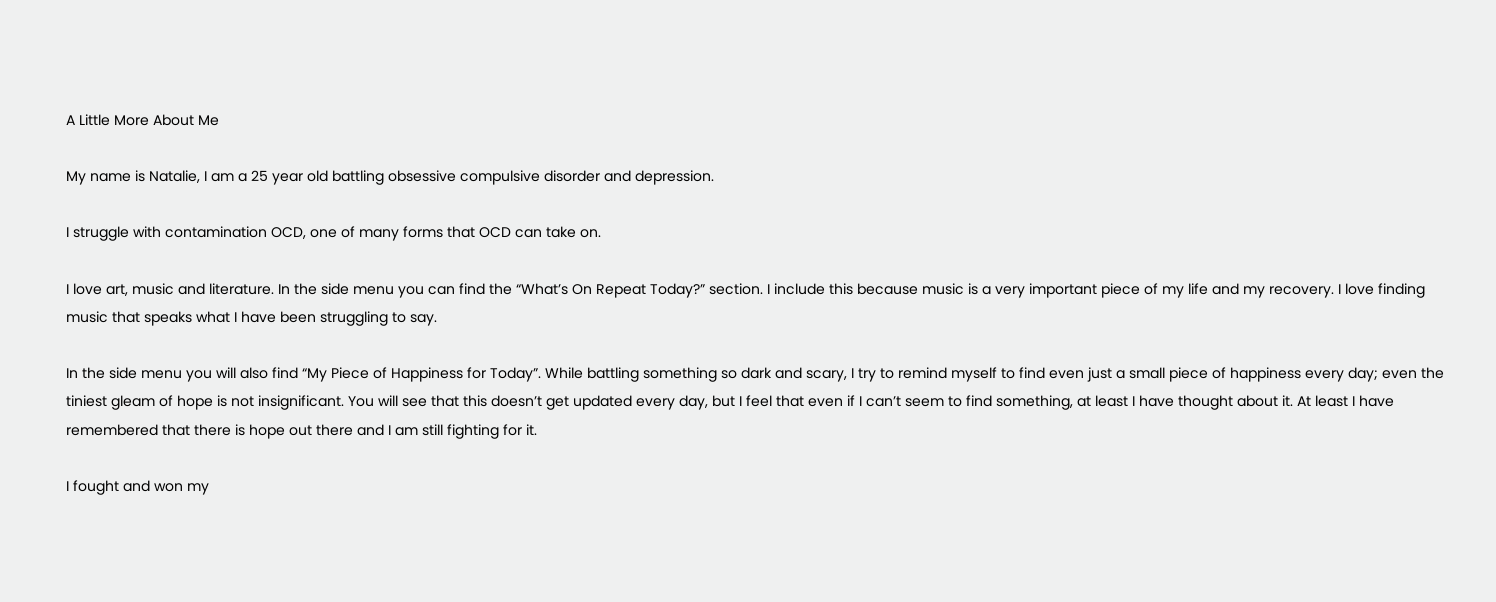A Little More About Me

My name is Natalie, I am a 25 year old battling obsessive compulsive disorder and depression.

I struggle with contamination OCD, one of many forms that OCD can take on.

I love art, music and literature. In the side menu you can find the “What’s On Repeat Today?” section. I include this because music is a very important piece of my life and my recovery. I love finding music that speaks what I have been struggling to say.

In the side menu you will also find “My Piece of Happiness for Today”. While battling something so dark and scary, I try to remind myself to find even just a small piece of happiness every day; even the tiniest gleam of hope is not insignificant. You will see that this doesn’t get updated every day, but I feel that even if I can’t seem to find something, at least I have thought about it. At least I have remembered that there is hope out there and I am still fighting for it.

I fought and won my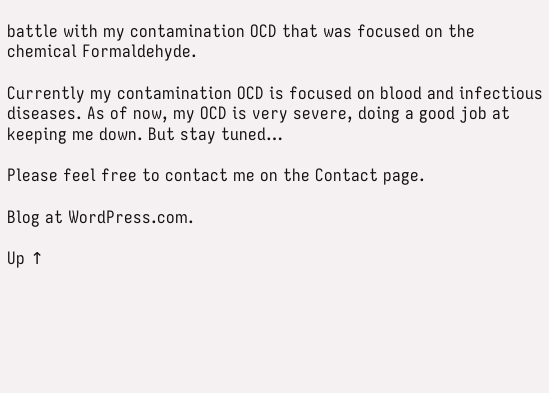battle with my contamination OCD that was focused on the chemical Formaldehyde.

Currently my contamination OCD is focused on blood and infectious diseases. As of now, my OCD is very severe, doing a good job at keeping me down. But stay tuned…

Please feel free to contact me on the Contact page.

Blog at WordPress.com.

Up ↑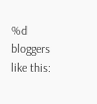%d bloggers like this: